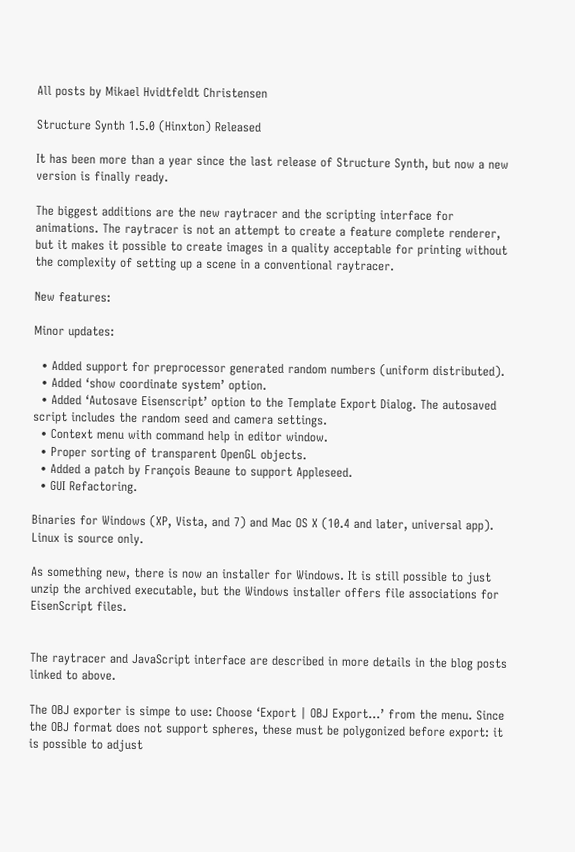All posts by Mikael Hvidtfeldt Christensen

Structure Synth 1.5.0 (Hinxton) Released

It has been more than a year since the last release of Structure Synth, but now a new version is finally ready.

The biggest additions are the new raytracer and the scripting interface for animations. The raytracer is not an attempt to create a feature complete renderer, but it makes it possible to create images in a quality acceptable for printing without the complexity of setting up a scene in a conventional raytracer.

New features:

Minor updates:

  • Added support for preprocessor generated random numbers (uniform distributed).
  • Added ‘show coordinate system’ option.
  • Added ‘Autosave Eisenscript’ option to the Template Export Dialog. The autosaved script includes the random seed and camera settings.
  • Context menu with command help in editor window.
  • Proper sorting of transparent OpenGL objects.
  • Added a patch by François Beaune to support Appleseed.
  • GUI Refactoring.

Binaries for Windows (XP, Vista, and 7) and Mac OS X (10.4 and later, universal app). Linux is source only.

As something new, there is now an installer for Windows. It is still possible to just unzip the archived executable, but the Windows installer offers file associations for EisenScript files.


The raytracer and JavaScript interface are described in more details in the blog posts linked to above.

The OBJ exporter is simpe to use: Choose ‘Export | OBJ Export…’ from the menu. Since the OBJ format does not support spheres, these must be polygonized before export: it is possible to adjust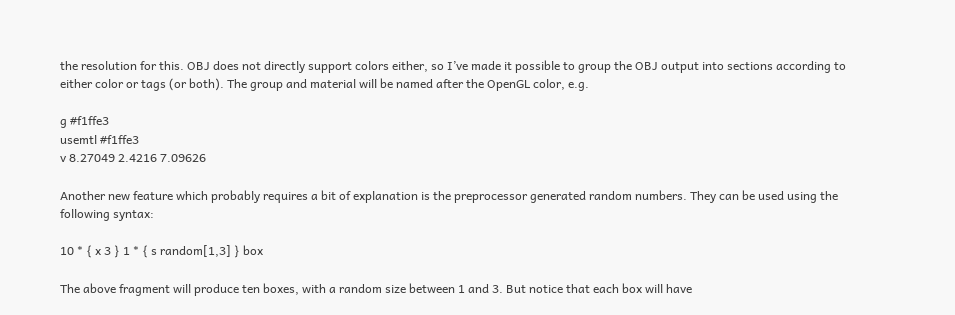the resolution for this. OBJ does not directly support colors either, so I’ve made it possible to group the OBJ output into sections according to either color or tags (or both). The group and material will be named after the OpenGL color, e.g.

g #f1ffe3
usemtl #f1ffe3
v 8.27049 2.4216 7.09626

Another new feature which probably requires a bit of explanation is the preprocessor generated random numbers. They can be used using the following syntax:

10 * { x 3 } 1 * { s random[1,3] } box

The above fragment will produce ten boxes, with a random size between 1 and 3. But notice that each box will have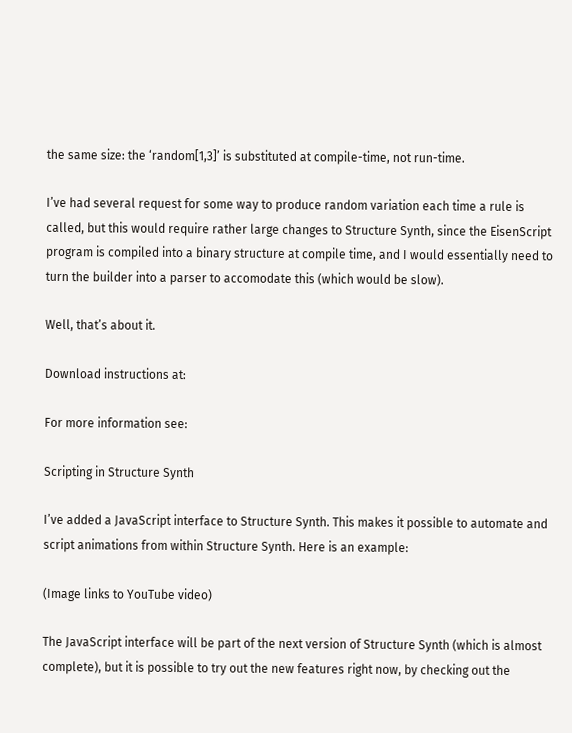the same size: the ‘random[1,3]’ is substituted at compile-time, not run-time.

I’ve had several request for some way to produce random variation each time a rule is called, but this would require rather large changes to Structure Synth, since the EisenScript program is compiled into a binary structure at compile time, and I would essentially need to turn the builder into a parser to accomodate this (which would be slow).

Well, that’s about it.

Download instructions at:

For more information see:

Scripting in Structure Synth

I’ve added a JavaScript interface to Structure Synth. This makes it possible to automate and script animations from within Structure Synth. Here is an example:

(Image links to YouTube video)

The JavaScript interface will be part of the next version of Structure Synth (which is almost complete), but it is possible to try out the new features right now, by checking out the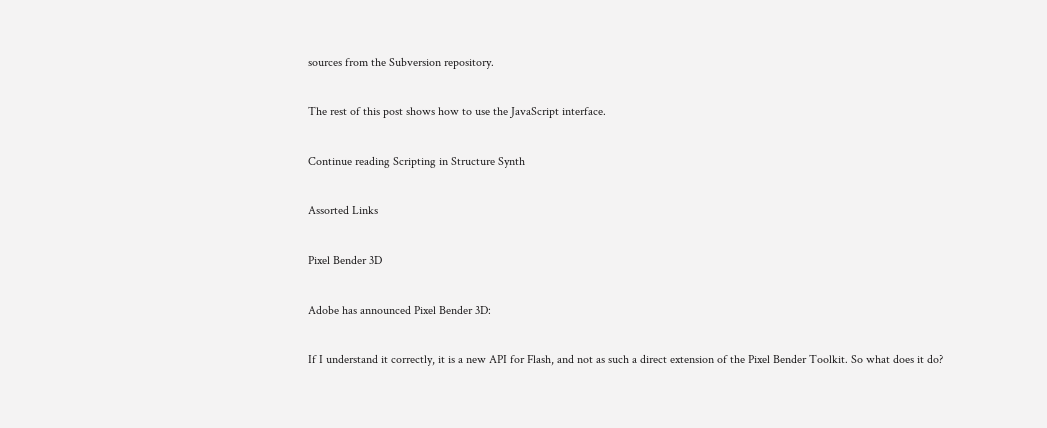sources from the Subversion repository.

The rest of this post shows how to use the JavaScript interface.

Continue reading Scripting in Structure Synth

Assorted Links

Pixel Bender 3D

Adobe has announced Pixel Bender 3D:

If I understand it correctly, it is a new API for Flash, and not as such a direct extension of the Pixel Bender Toolkit. So what does it do?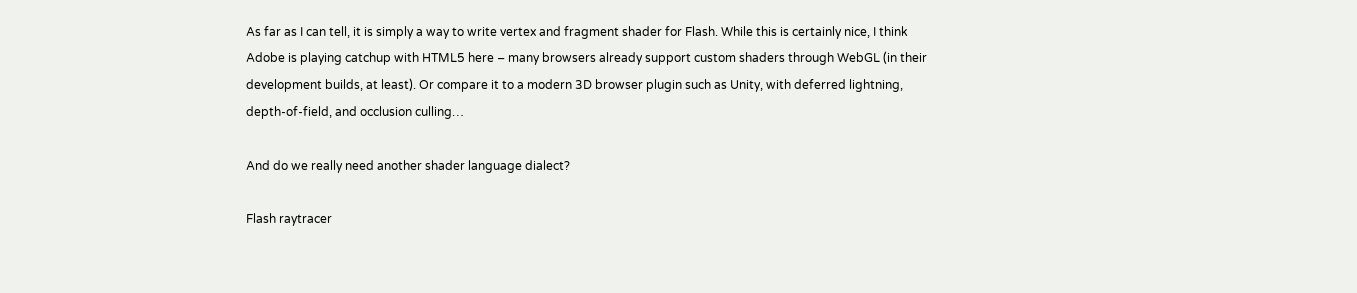As far as I can tell, it is simply a way to write vertex and fragment shader for Flash. While this is certainly nice, I think Adobe is playing catchup with HTML5 here – many browsers already support custom shaders through WebGL (in their development builds, at least). Or compare it to a modern 3D browser plugin such as Unity, with deferred lightning, depth-of-field, and occlusion culling…

And do we really need another shader language dialect?

Flash raytracer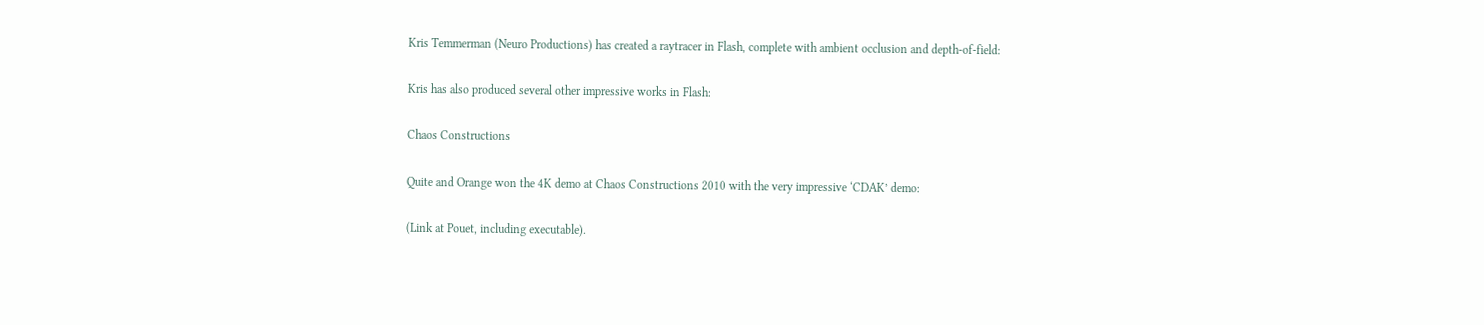Kris Temmerman (Neuro Productions) has created a raytracer in Flash, complete with ambient occlusion and depth-of-field:

Kris has also produced several other impressive works in Flash:

Chaos Constructions

Quite and Orange won the 4K demo at Chaos Constructions 2010 with the very impressive ‘CDAK’ demo:

(Link at Pouet, including executable).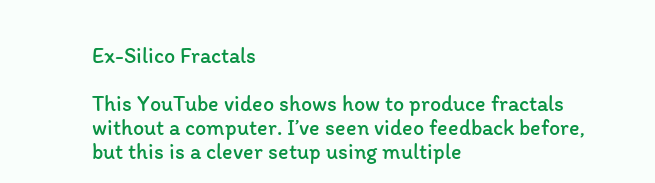Ex-Silico Fractals

This YouTube video shows how to produce fractals without a computer. I’ve seen video feedback before, but this is a clever setup using multiple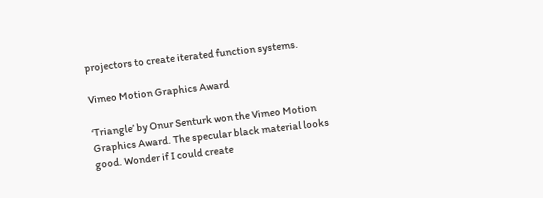projectors to create iterated function systems.

Vimeo Motion Graphics Award

‘Triangle’ by Onur Senturk won the Vimeo Motion Graphics Award. The specular black material looks good. Wonder if I could create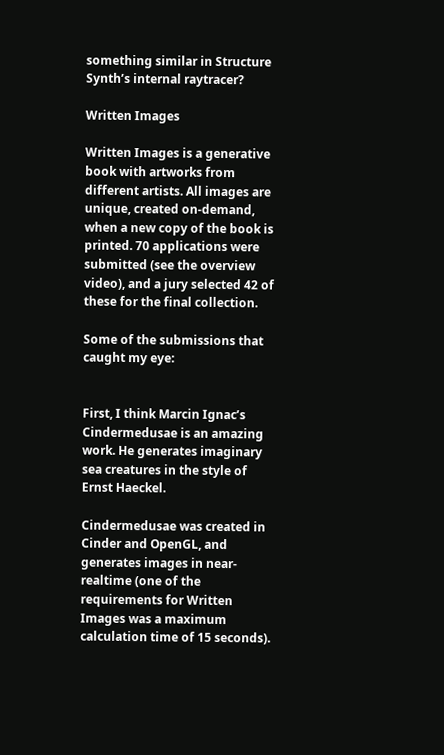something similar in Structure Synth’s internal raytracer?

Written Images

Written Images is a generative book with artworks from different artists. All images are unique, created on-demand, when a new copy of the book is printed. 70 applications were submitted (see the overview video), and a jury selected 42 of these for the final collection.

Some of the submissions that caught my eye:


First, I think Marcin Ignac’s Cindermedusae is an amazing work. He generates imaginary sea creatures in the style of Ernst Haeckel.

Cindermedusae was created in Cinder and OpenGL, and generates images in near-realtime (one of the requirements for Written Images was a maximum calculation time of 15 seconds).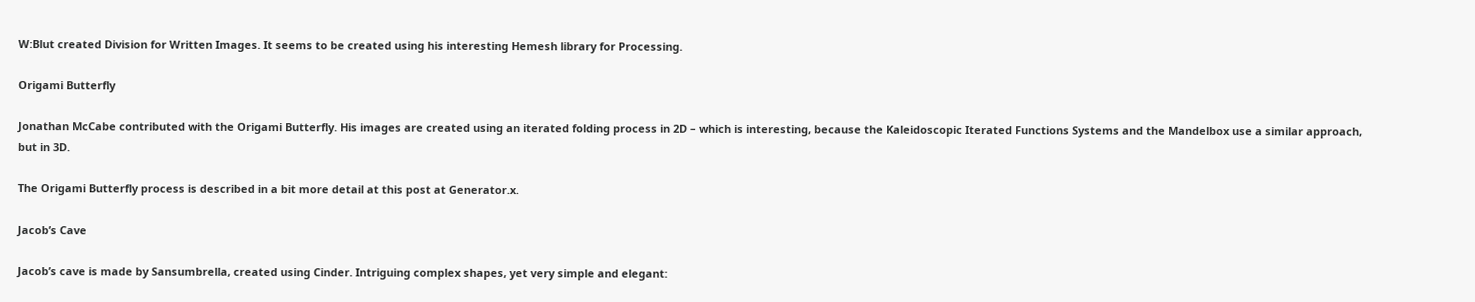W:Blut created Division for Written Images. It seems to be created using his interesting Hemesh library for Processing.

Origami Butterfly

Jonathan McCabe contributed with the Origami Butterfly. His images are created using an iterated folding process in 2D – which is interesting, because the Kaleidoscopic Iterated Functions Systems and the Mandelbox use a similar approach, but in 3D.

The Origami Butterfly process is described in a bit more detail at this post at Generator.x.

Jacob’s Cave

Jacob’s cave is made by Sansumbrella, created using Cinder. Intriguing complex shapes, yet very simple and elegant: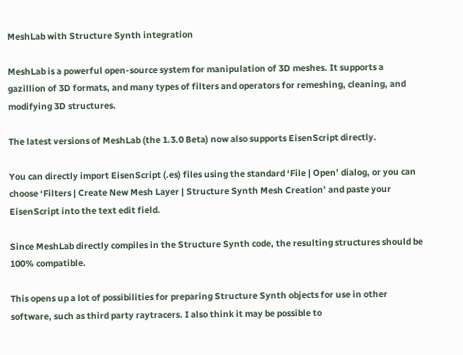MeshLab with Structure Synth integration

MeshLab is a powerful open-source system for manipulation of 3D meshes. It supports a gazillion of 3D formats, and many types of filters and operators for remeshing, cleaning, and modifying 3D structures.

The latest versions of MeshLab (the 1.3.0 Beta) now also supports EisenScript directly.

You can directly import EisenScript (.es) files using the standard ‘File | Open’ dialog, or you can choose ‘Filters | Create New Mesh Layer | Structure Synth Mesh Creation’ and paste your EisenScript into the text edit field.

Since MeshLab directly compiles in the Structure Synth code, the resulting structures should be 100% compatible.

This opens up a lot of possibilities for preparing Structure Synth objects for use in other software, such as third party raytracers. I also think it may be possible to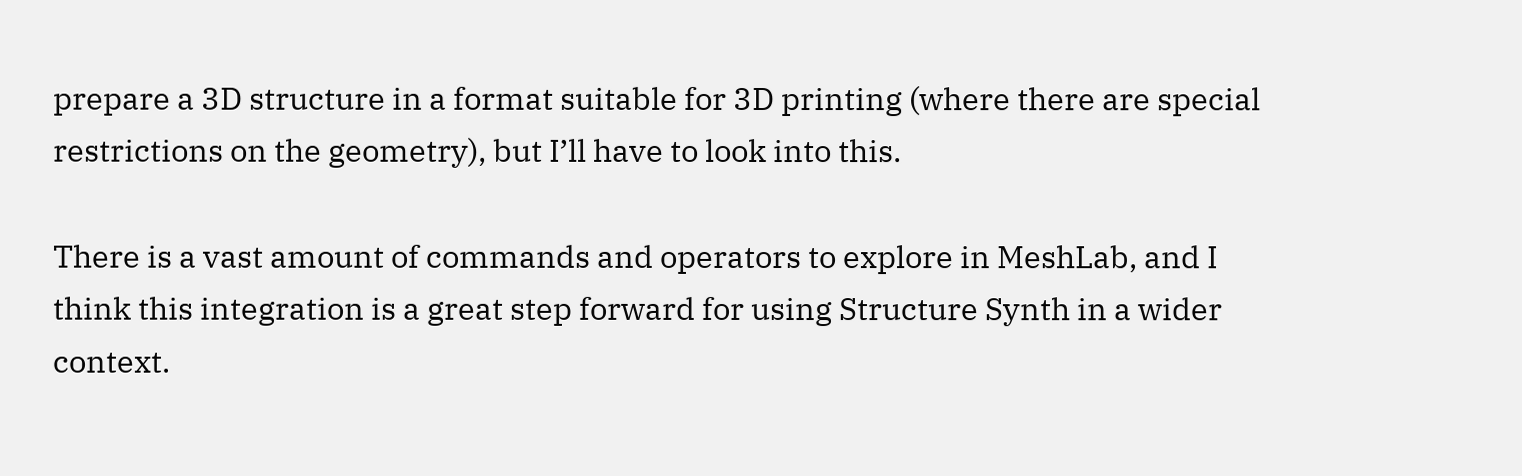prepare a 3D structure in a format suitable for 3D printing (where there are special restrictions on the geometry), but I’ll have to look into this.

There is a vast amount of commands and operators to explore in MeshLab, and I think this integration is a great step forward for using Structure Synth in a wider context.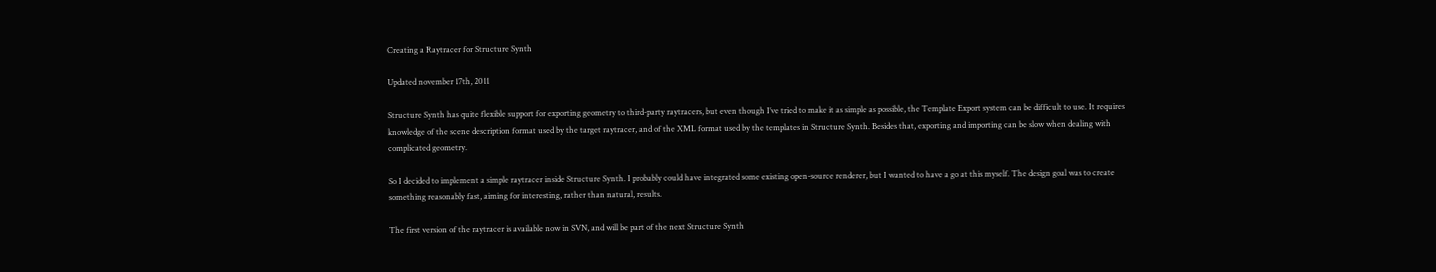Creating a Raytracer for Structure Synth

Updated november 17th, 2011

Structure Synth has quite flexible support for exporting geometry to third-party raytracers, but even though I’ve tried to make it as simple as possible, the Template Export system can be difficult to use. It requires knowledge of the scene description format used by the target raytracer, and of the XML format used by the templates in Structure Synth. Besides that, exporting and importing can be slow when dealing with complicated geometry.

So I decided to implement a simple raytracer inside Structure Synth. I probably could have integrated some existing open-source renderer, but I wanted to have a go at this myself. The design goal was to create something reasonably fast, aiming for interesting, rather than natural, results.

The first version of the raytracer is available now in SVN, and will be part of the next Structure Synth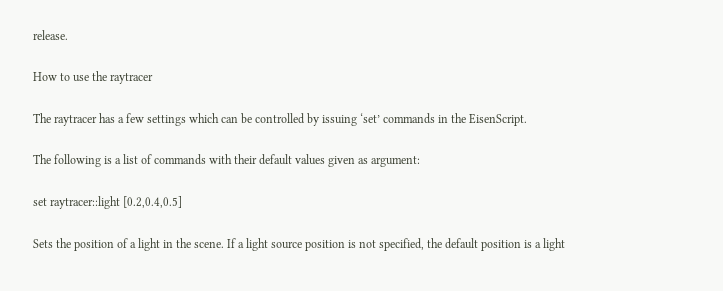release.

How to use the raytracer

The raytracer has a few settings which can be controlled by issuing ‘set’ commands in the EisenScript.

The following is a list of commands with their default values given as argument:

set raytracer::light [0.2,0.4,0.5]

Sets the position of a light in the scene. If a light source position is not specified, the default position is a light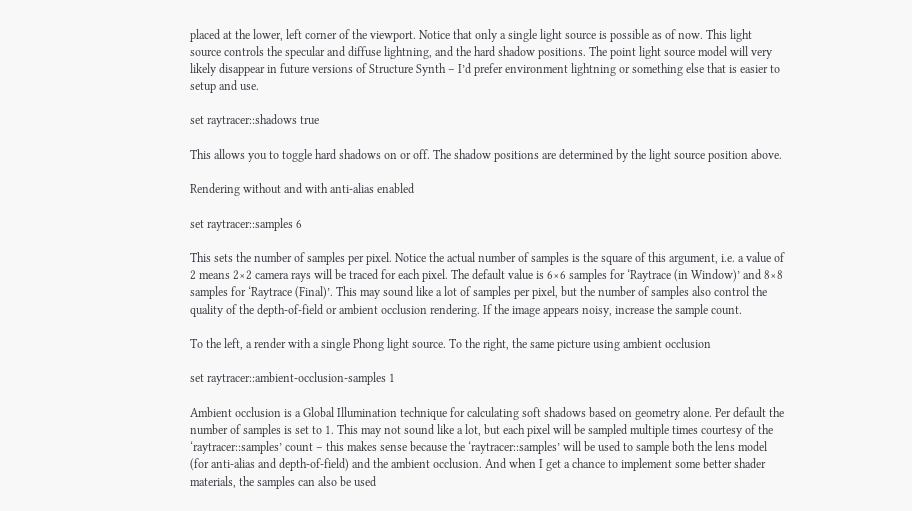placed at the lower, left corner of the viewport. Notice that only a single light source is possible as of now. This light source controls the specular and diffuse lightning, and the hard shadow positions. The point light source model will very likely disappear in future versions of Structure Synth – I’d prefer environment lightning or something else that is easier to setup and use.

set raytracer::shadows true

This allows you to toggle hard shadows on or off. The shadow positions are determined by the light source position above.

Rendering without and with anti-alias enabled

set raytracer::samples 6

This sets the number of samples per pixel. Notice the actual number of samples is the square of this argument, i.e. a value of 2 means 2×2 camera rays will be traced for each pixel. The default value is 6×6 samples for ‘Raytrace (in Window)’ and 8×8 samples for ‘Raytrace (Final)’. This may sound like a lot of samples per pixel, but the number of samples also control the quality of the depth-of-field or ambient occlusion rendering. If the image appears noisy, increase the sample count.

To the left, a render with a single Phong light source. To the right, the same picture using ambient occlusion

set raytracer::ambient-occlusion-samples 1

Ambient occlusion is a Global Illumination technique for calculating soft shadows based on geometry alone. Per default the number of samples is set to 1. This may not sound like a lot, but each pixel will be sampled multiple times courtesy of the ‘raytracer::samples’ count – this makes sense because the ‘raytracer::samples’ will be used to sample both the lens model (for anti-alias and depth-of-field) and the ambient occlusion. And when I get a chance to implement some better shader materials, the samples can also be used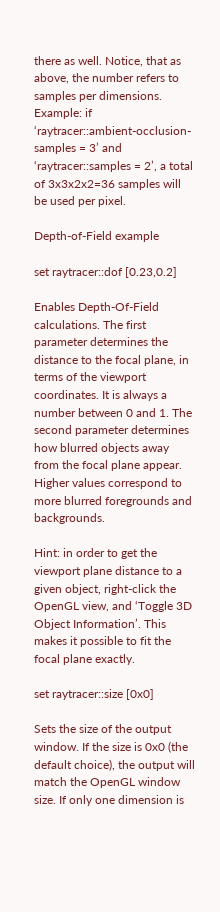there as well. Notice, that as above, the number refers to samples per dimensions. Example: if ‘raytracer::ambient-occlusion-samples = 3’ and ‘raytracer::samples = 2’, a total of 3x3x2x2=36 samples will be used per pixel.

Depth-of-Field example

set raytracer::dof [0.23,0.2]

Enables Depth-Of-Field calculations. The first parameter determines the distance to the focal plane, in terms of the viewport coordinates. It is always a number between 0 and 1. The second parameter determines how blurred objects away from the focal plane appear. Higher values correspond to more blurred foregrounds and backgrounds.

Hint: in order to get the viewport plane distance to a given object, right-click the OpenGL view, and ‘Toggle 3D Object Information’. This makes it possible to fit the focal plane exactly.

set raytracer::size [0x0]

Sets the size of the output window. If the size is 0x0 (the default choice), the output will match the OpenGL window size. If only one dimension is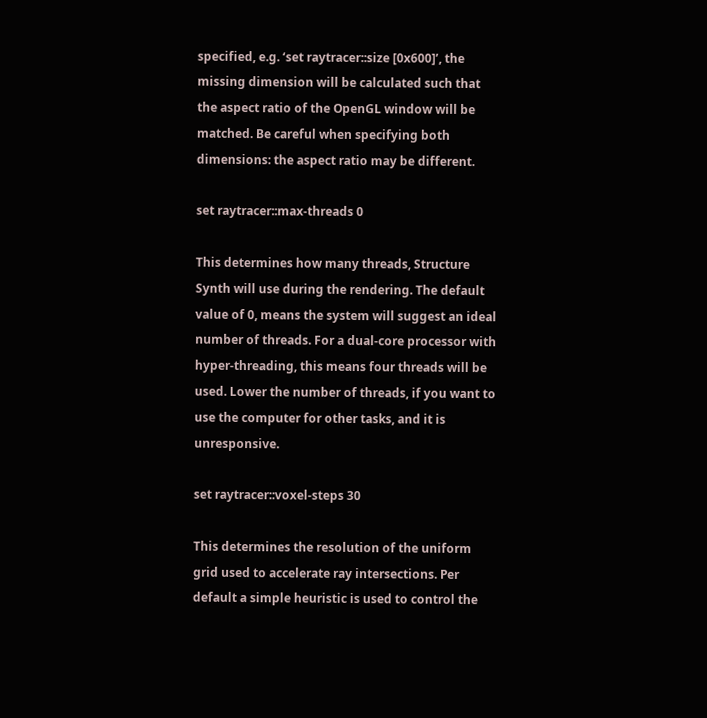specified, e.g. ‘set raytracer::size [0x600]’, the missing dimension will be calculated such that the aspect ratio of the OpenGL window will be matched. Be careful when specifying both dimensions: the aspect ratio may be different.

set raytracer::max-threads 0

This determines how many threads, Structure Synth will use during the rendering. The default value of 0, means the system will suggest an ideal number of threads. For a dual-core processor with hyper-threading, this means four threads will be used. Lower the number of threads, if you want to use the computer for other tasks, and it is unresponsive.

set raytracer::voxel-steps 30

This determines the resolution of the uniform grid used to accelerate ray intersections. Per default a simple heuristic is used to control the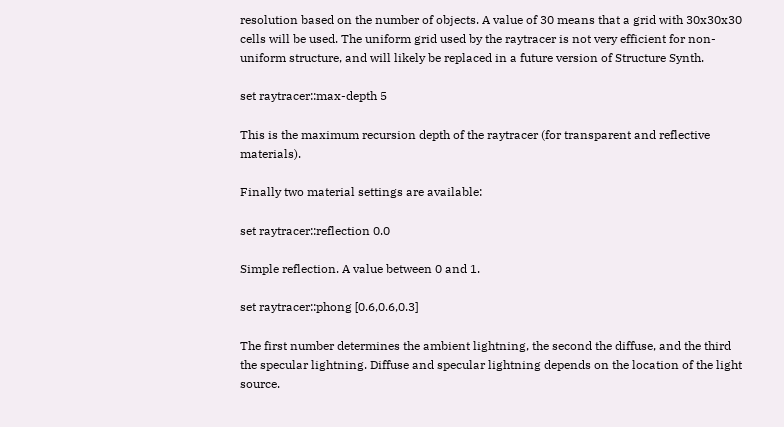resolution based on the number of objects. A value of 30 means that a grid with 30x30x30 cells will be used. The uniform grid used by the raytracer is not very efficient for non-uniform structure, and will likely be replaced in a future version of Structure Synth.

set raytracer::max-depth 5

This is the maximum recursion depth of the raytracer (for transparent and reflective materials).

Finally two material settings are available:

set raytracer::reflection 0.0

Simple reflection. A value between 0 and 1.

set raytracer::phong [0.6,0.6,0.3]

The first number determines the ambient lightning, the second the diffuse, and the third the specular lightning. Diffuse and specular lightning depends on the location of the light source.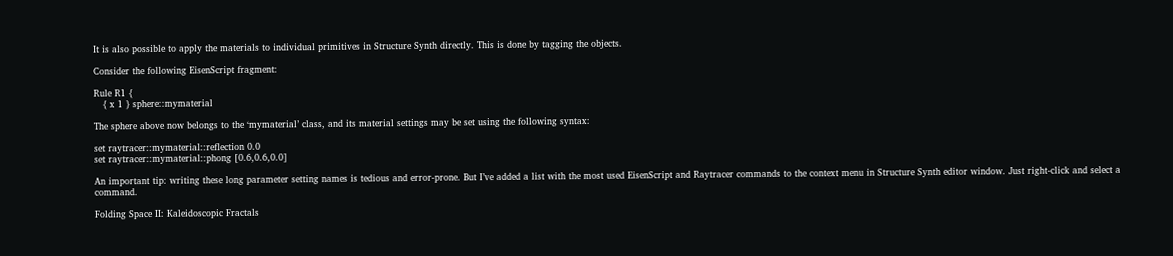It is also possible to apply the materials to individual primitives in Structure Synth directly. This is done by tagging the objects.

Consider the following EisenScript fragment:

Rule R1 {
   { x 1 } sphere::mymaterial

The sphere above now belongs to the ‘mymaterial’ class, and its material settings may be set using the following syntax:

set raytracer::mymaterial::reflection 0.0
set raytracer::mymaterial::phong [0.6,0.6,0.0]

An important tip: writing these long parameter setting names is tedious and error-prone. But I’ve added a list with the most used EisenScript and Raytracer commands to the context menu in Structure Synth editor window. Just right-click and select a command.

Folding Space II: Kaleidoscopic Fractals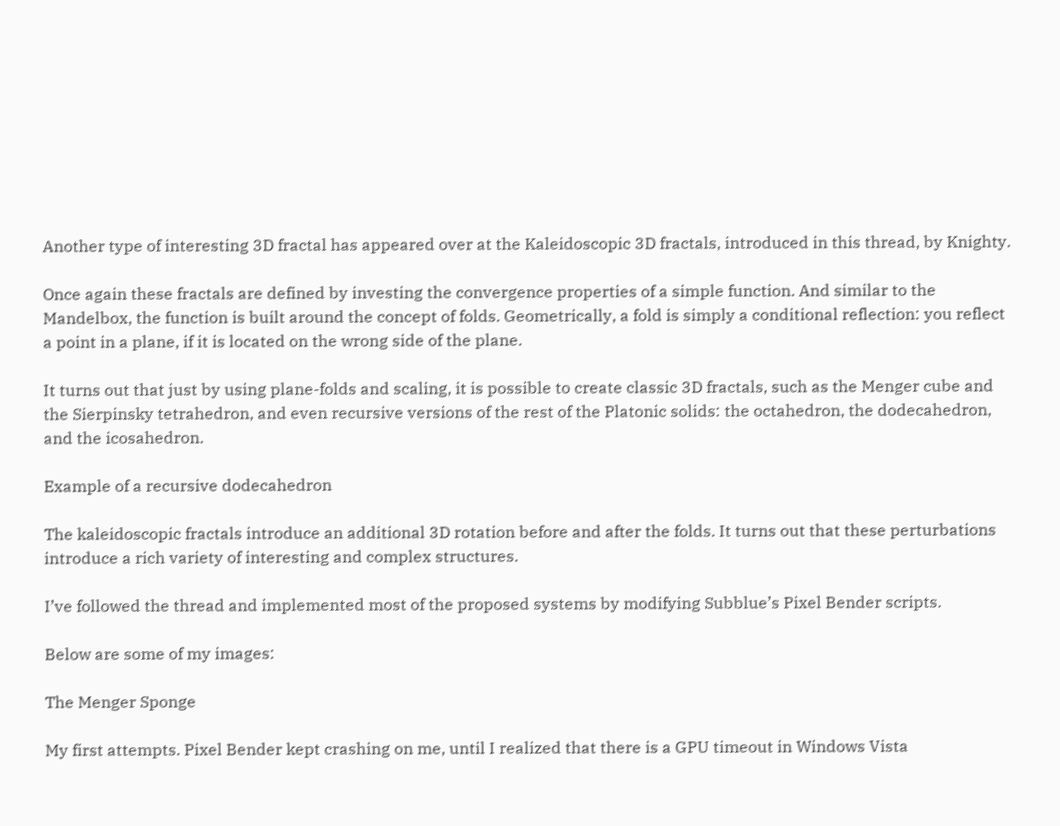Another type of interesting 3D fractal has appeared over at the Kaleidoscopic 3D fractals, introduced in this thread, by Knighty.

Once again these fractals are defined by investing the convergence properties of a simple function. And similar to the Mandelbox, the function is built around the concept of folds. Geometrically, a fold is simply a conditional reflection: you reflect a point in a plane, if it is located on the wrong side of the plane.

It turns out that just by using plane-folds and scaling, it is possible to create classic 3D fractals, such as the Menger cube and the Sierpinsky tetrahedron, and even recursive versions of the rest of the Platonic solids: the octahedron, the dodecahedron, and the icosahedron.

Example of a recursive dodecahedron

The kaleidoscopic fractals introduce an additional 3D rotation before and after the folds. It turns out that these perturbations introduce a rich variety of interesting and complex structures.

I’ve followed the thread and implemented most of the proposed systems by modifying Subblue’s Pixel Bender scripts.

Below are some of my images:

The Menger Sponge

My first attempts. Pixel Bender kept crashing on me, until I realized that there is a GPU timeout in Windows Vista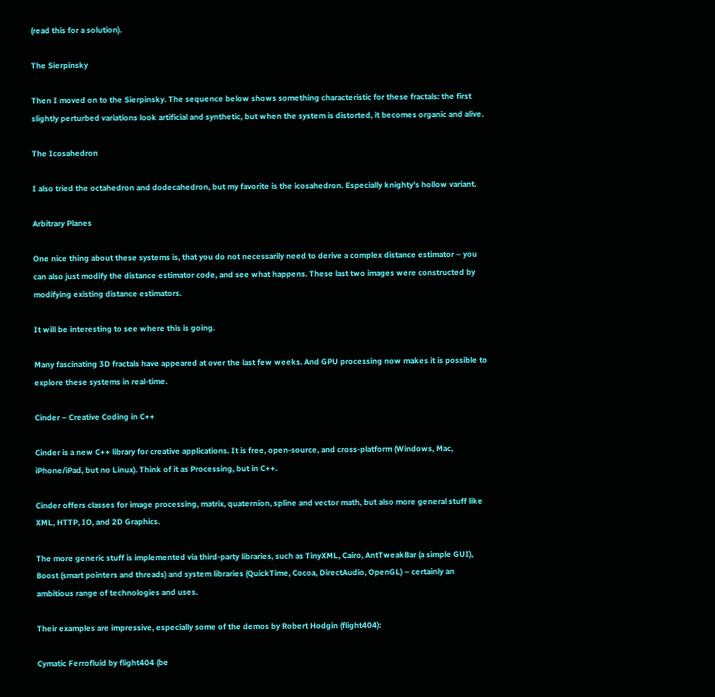(read this for a solution).

The Sierpinsky

Then I moved on to the Sierpinsky. The sequence below shows something characteristic for these fractals: the first slightly perturbed variations look artificial and synthetic, but when the system is distorted, it becomes organic and alive.

The Icosahedron

I also tried the octahedron and dodecahedron, but my favorite is the icosahedron. Especially knighty’s hollow variant.

Arbitrary Planes

One nice thing about these systems is, that you do not necessarily need to derive a complex distance estimator – you can also just modify the distance estimator code, and see what happens. These last two images were constructed by modifying existing distance estimators.

It will be interesting to see where this is going.

Many fascinating 3D fractals have appeared at over the last few weeks. And GPU processing now makes it is possible to explore these systems in real-time.

Cinder – Creative Coding in C++

Cinder is a new C++ library for creative applications. It is free, open-source, and cross-platform (Windows, Mac, iPhone/iPad, but no Linux). Think of it as Processing, but in C++.

Cinder offers classes for image processing, matrix, quaternion, spline and vector math, but also more general stuff like XML, HTTP, IO, and 2D Graphics.

The more generic stuff is implemented via third-party libraries, such as TinyXML, Cairo, AntTweakBar (a simple GUI), Boost (smart pointers and threads) and system libraries (QuickTime, Cocoa, DirectAudio, OpenGL) – certainly an ambitious range of technologies and uses.

Their examples are impressive, especially some of the demos by Robert Hodgin (flight404):

Cymatic Ferrofluid by flight404 (be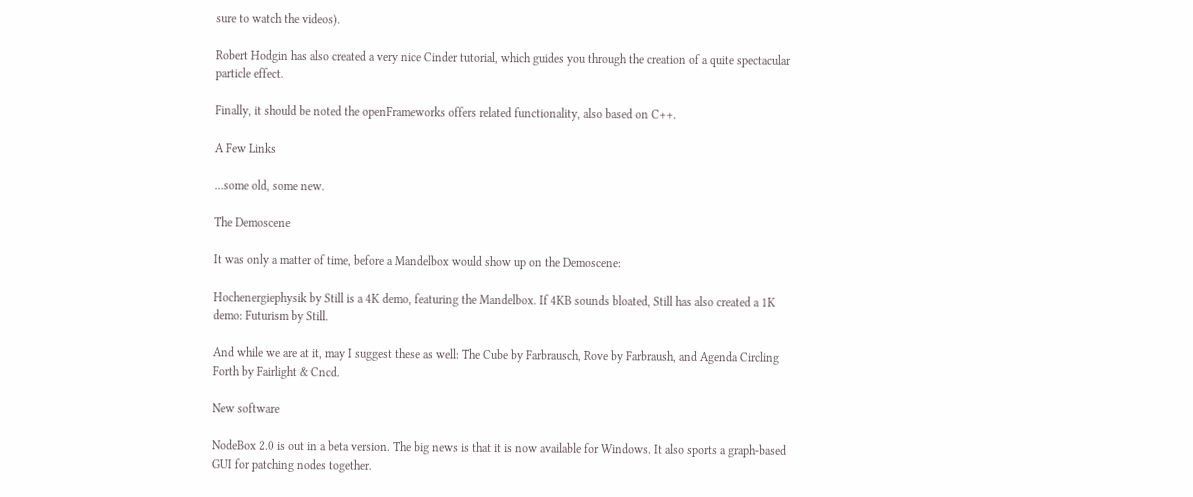sure to watch the videos).

Robert Hodgin has also created a very nice Cinder tutorial, which guides you through the creation of a quite spectacular particle effect.

Finally, it should be noted the openFrameworks offers related functionality, also based on C++.

A Few Links

…some old, some new.

The Demoscene

It was only a matter of time, before a Mandelbox would show up on the Demoscene:

Hochenergiephysik by Still is a 4K demo, featuring the Mandelbox. If 4KB sounds bloated, Still has also created a 1K demo: Futurism by Still.

And while we are at it, may I suggest these as well: The Cube by Farbrausch, Rove by Farbraush, and Agenda Circling Forth by Fairlight & Cncd.

New software

NodeBox 2.0 is out in a beta version. The big news is that it is now available for Windows. It also sports a graph-based GUI for patching nodes together.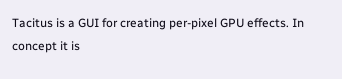Tacitus is a GUI for creating per-pixel GPU effects. In concept it is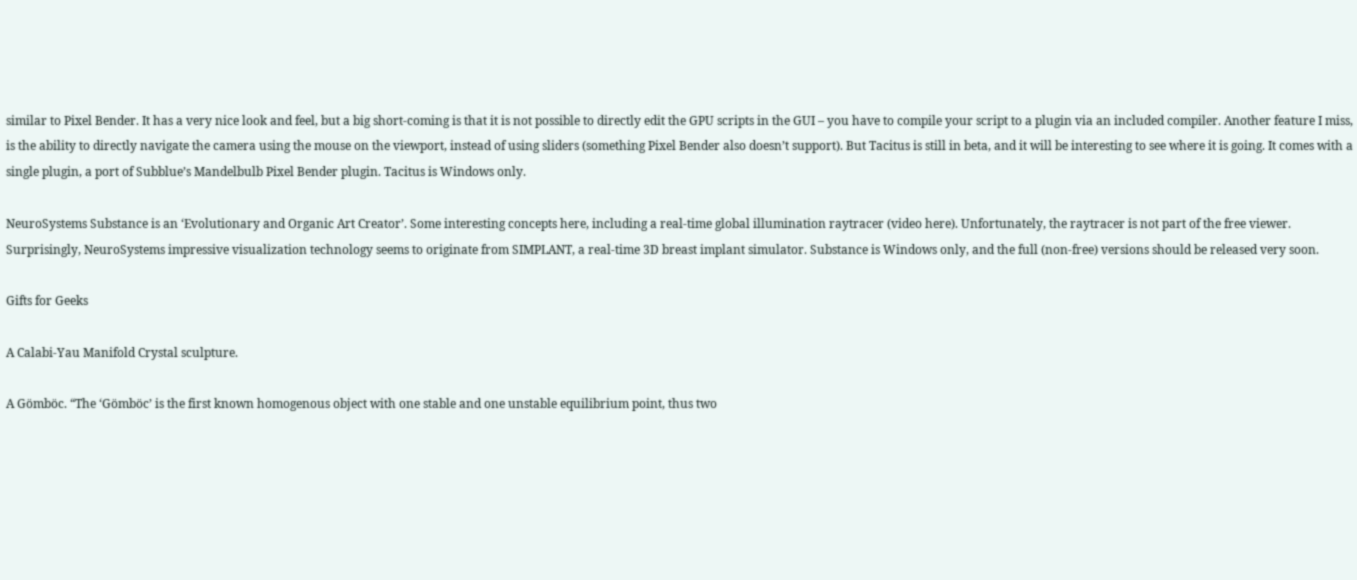similar to Pixel Bender. It has a very nice look and feel, but a big short-coming is that it is not possible to directly edit the GPU scripts in the GUI – you have to compile your script to a plugin via an included compiler. Another feature I miss, is the ability to directly navigate the camera using the mouse on the viewport, instead of using sliders (something Pixel Bender also doesn’t support). But Tacitus is still in beta, and it will be interesting to see where it is going. It comes with a single plugin, a port of Subblue’s Mandelbulb Pixel Bender plugin. Tacitus is Windows only.

NeuroSystems Substance is an ‘Evolutionary and Organic Art Creator’. Some interesting concepts here, including a real-time global illumination raytracer (video here). Unfortunately, the raytracer is not part of the free viewer. Surprisingly, NeuroSystems impressive visualization technology seems to originate from SIMPLANT, a real-time 3D breast implant simulator. Substance is Windows only, and the full (non-free) versions should be released very soon.

Gifts for Geeks

A Calabi-Yau Manifold Crystal sculpture.

A Gömböc. “The ‘Gömböc’ is the first known homogenous object with one stable and one unstable equilibrium point, thus two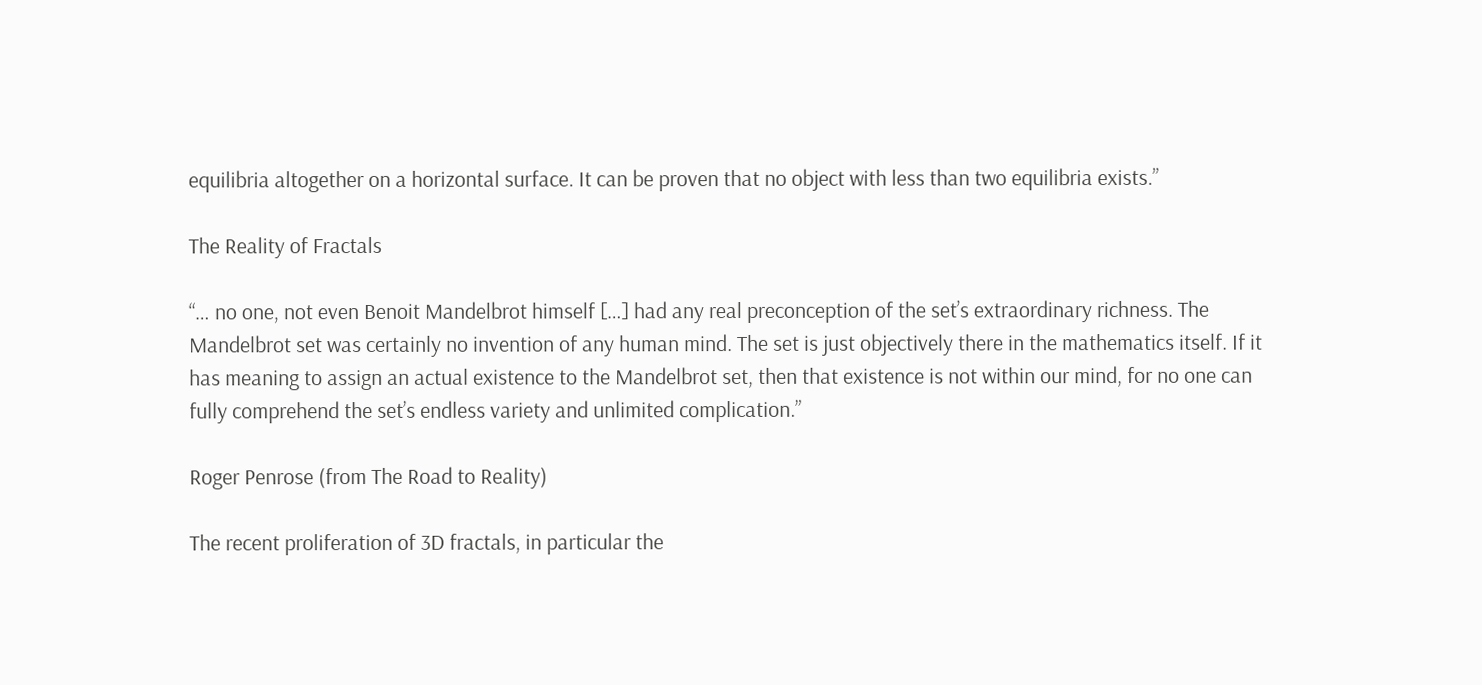equilibria altogether on a horizontal surface. It can be proven that no object with less than two equilibria exists.”

The Reality of Fractals

“… no one, not even Benoit Mandelbrot himself […] had any real preconception of the set’s extraordinary richness. The Mandelbrot set was certainly no invention of any human mind. The set is just objectively there in the mathematics itself. If it has meaning to assign an actual existence to the Mandelbrot set, then that existence is not within our mind, for no one can fully comprehend the set’s endless variety and unlimited complication.”

Roger Penrose (from The Road to Reality)

The recent proliferation of 3D fractals, in particular the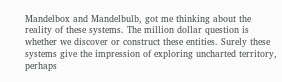Mandelbox and Mandelbulb, got me thinking about the reality of these systems. The million dollar question is whether we discover or construct these entities. Surely these systems give the impression of exploring uncharted territory, perhaps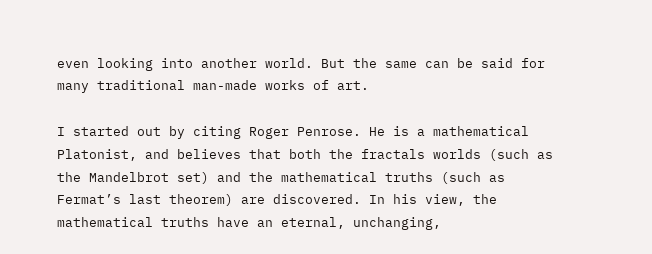even looking into another world. But the same can be said for many traditional man-made works of art.

I started out by citing Roger Penrose. He is a mathematical Platonist, and believes that both the fractals worlds (such as the Mandelbrot set) and the mathematical truths (such as Fermat’s last theorem) are discovered. In his view, the mathematical truths have an eternal, unchanging,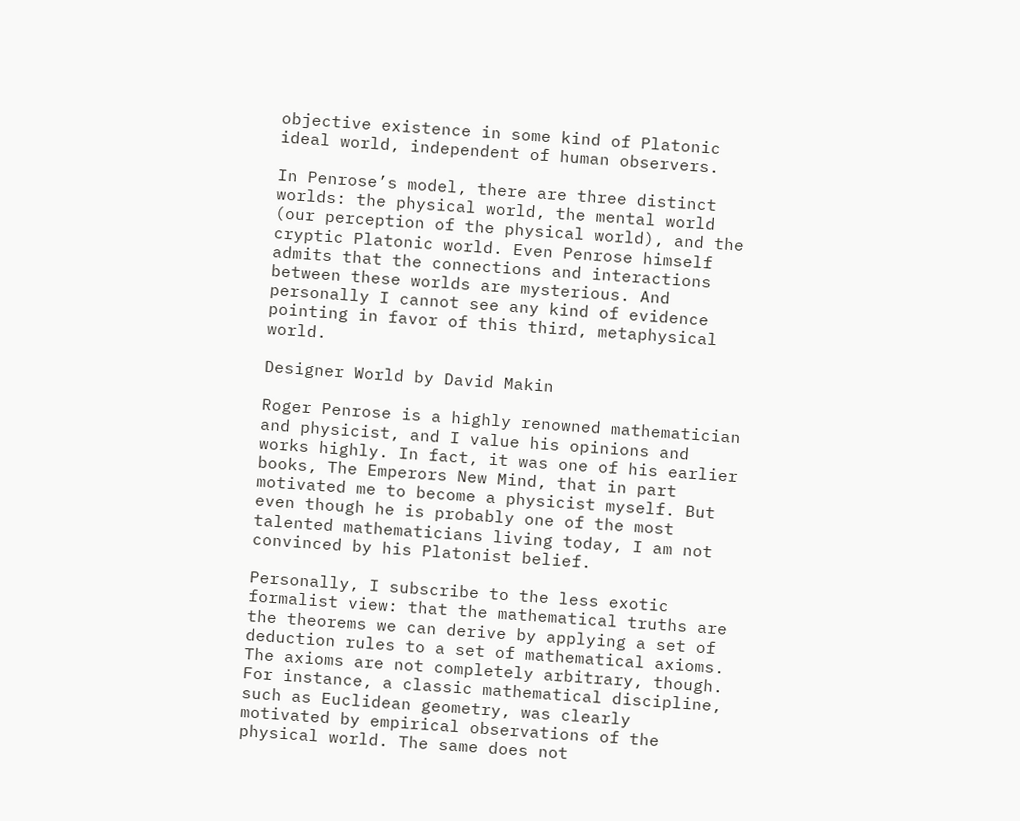objective existence in some kind of Platonic ideal world, independent of human observers.

In Penrose’s model, there are three distinct worlds: the physical world, the mental world (our perception of the physical world), and the cryptic Platonic world. Even Penrose himself admits that the connections and interactions between these worlds are mysterious. And personally I cannot see any kind of evidence pointing in favor of this third, metaphysical world.

Designer World by David Makin

Roger Penrose is a highly renowned mathematician and physicist, and I value his opinions and works highly. In fact, it was one of his earlier books, The Emperors New Mind, that in part motivated me to become a physicist myself. But even though he is probably one of the most talented mathematicians living today, I am not convinced by his Platonist belief.

Personally, I subscribe to the less exotic formalist view: that the mathematical truths are the theorems we can derive by applying a set of deduction rules to a set of mathematical axioms. The axioms are not completely arbitrary, though. For instance, a classic mathematical discipline, such as Euclidean geometry, was clearly motivated by empirical observations of the physical world. The same does not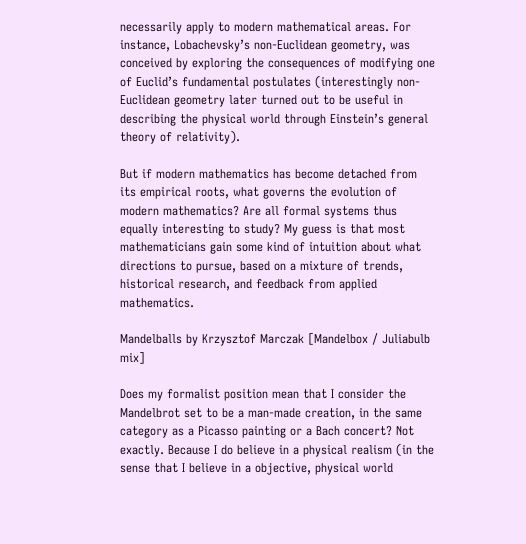necessarily apply to modern mathematical areas. For instance, Lobachevsky’s non-Euclidean geometry, was conceived by exploring the consequences of modifying one of Euclid’s fundamental postulates (interestingly non-Euclidean geometry later turned out to be useful in describing the physical world through Einstein’s general theory of relativity).

But if modern mathematics has become detached from its empirical roots, what governs the evolution of modern mathematics? Are all formal systems thus equally interesting to study? My guess is that most mathematicians gain some kind of intuition about what directions to pursue, based on a mixture of trends, historical research, and feedback from applied mathematics.

Mandelballs by Krzysztof Marczak [Mandelbox / Juliabulb mix]

Does my formalist position mean that I consider the Mandelbrot set to be a man-made creation, in the same category as a Picasso painting or a Bach concert? Not exactly. Because I do believe in a physical realism (in the sense that I believe in a objective, physical world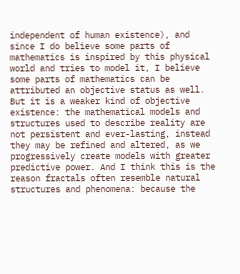independent of human existence), and since I do believe some parts of mathematics is inspired by this physical world and tries to model it, I believe some parts of mathematics can be attributed an objective status as well. But it is a weaker kind of objective existence: the mathematical models and structures used to describe reality are not persistent and ever-lasting, instead they may be refined and altered, as we progressively create models with greater predictive power. And I think this is the reason fractals often resemble natural structures and phenomena: because the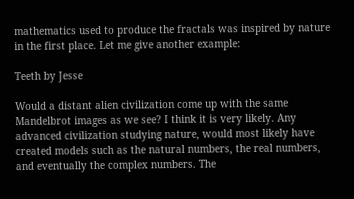mathematics used to produce the fractals was inspired by nature in the first place. Let me give another example:

Teeth by Jesse

Would a distant alien civilization come up with the same Mandelbrot images as we see? I think it is very likely. Any advanced civilization studying nature, would most likely have created models such as the natural numbers, the real numbers, and eventually the complex numbers. The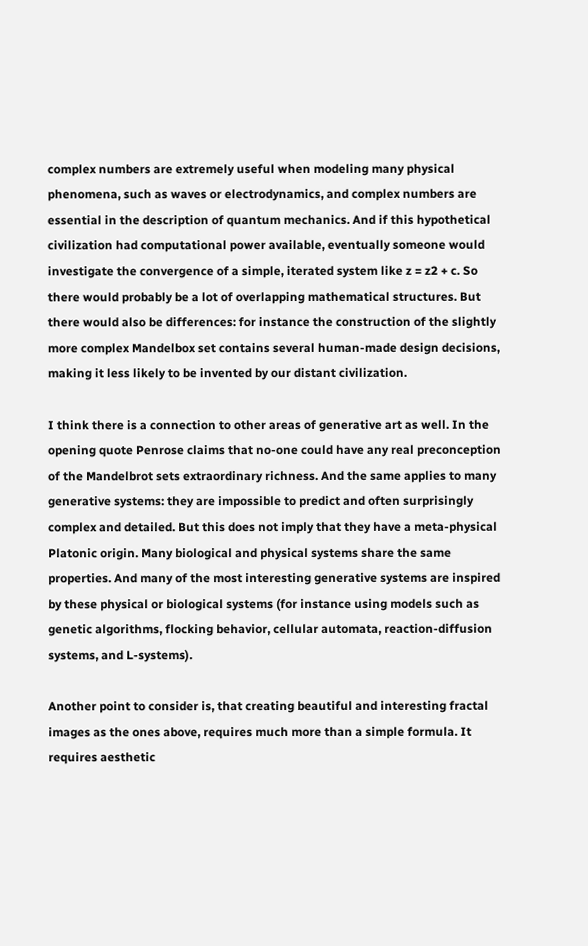complex numbers are extremely useful when modeling many physical phenomena, such as waves or electrodynamics, and complex numbers are essential in the description of quantum mechanics. And if this hypothetical civilization had computational power available, eventually someone would investigate the convergence of a simple, iterated system like z = z2 + c. So there would probably be a lot of overlapping mathematical structures. But there would also be differences: for instance the construction of the slightly more complex Mandelbox set contains several human-made design decisions, making it less likely to be invented by our distant civilization.

I think there is a connection to other areas of generative art as well. In the opening quote Penrose claims that no-one could have any real preconception of the Mandelbrot sets extraordinary richness. And the same applies to many generative systems: they are impossible to predict and often surprisingly complex and detailed. But this does not imply that they have a meta-physical Platonic origin. Many biological and physical systems share the same properties. And many of the most interesting generative systems are inspired by these physical or biological systems (for instance using models such as genetic algorithms, flocking behavior, cellular automata, reaction-diffusion systems, and L-systems).

Another point to consider is, that creating beautiful and interesting fractal images as the ones above, requires much more than a simple formula. It requires aesthetic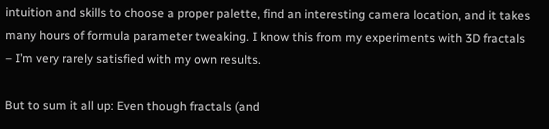intuition and skills to choose a proper palette, find an interesting camera location, and it takes many hours of formula parameter tweaking. I know this from my experiments with 3D fractals – I’m very rarely satisfied with my own results.

But to sum it all up: Even though fractals (and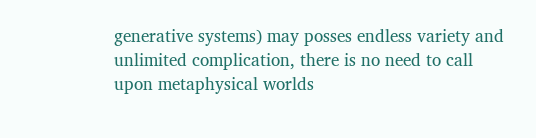generative systems) may posses endless variety and unlimited complication, there is no need to call upon metaphysical worlds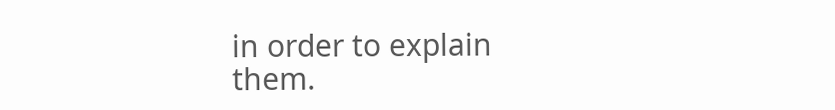in order to explain them.